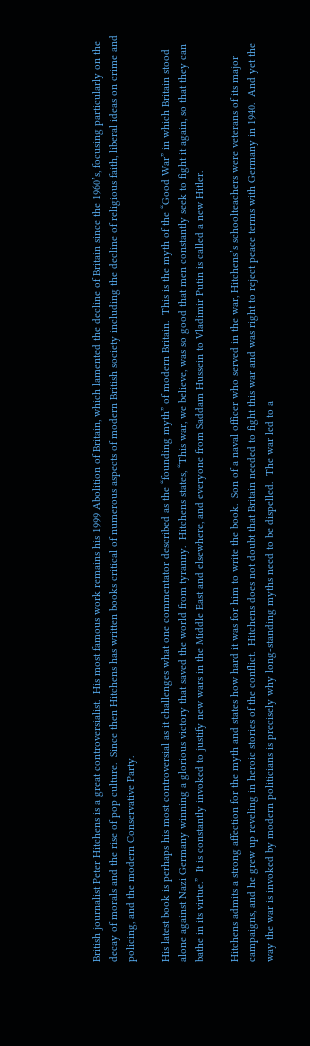British journalist Peter Hitchens is a great controversialist.  His most famous work remains his 1999 Abolition of Britain, which lamented the decline of Britain since the 1960’s, focusing particularly on the decay of morals and the rise of pop culture.  Since then Hitchens has written books critical of numerous aspects of modern British society including the decline of religious faith, liberal ideas on crime and policing, and the modern Conservative Party.

His latest book is perhaps his most controversial as it challenges what one commentator described as the “founding myth” of modern Britain.  This is the myth of the “Good War” in which Britain stood alone against Nazi Germany winning a glorious victory that saved the world from tyranny.  Hitchens states, “This war, we believe, was so good that men constantly seek to fight it again, so that they can bathe in its virtue.”  It is constantly invoked to justify new wars in the Middle East and elsewhere, and everyone from Saddam Hussein to Vladimir Putin is called a new Hitler.

Hitchens admits a strong affection for the myth and states how hard it was for him to write the book.  Son of a naval officer who served in the war, Hitchens’s schoolteachers were veterans of its major campaigns, and he grew up reveling in heroic stories of the conflict.  Hitchens does not doubt that Britain needed to fight this war and was right to reject peace terms with Germany in 1940.  And yet the way the war is invoked by modern politicians is precisely why long-standing myths need to be dispelled.  The war led to a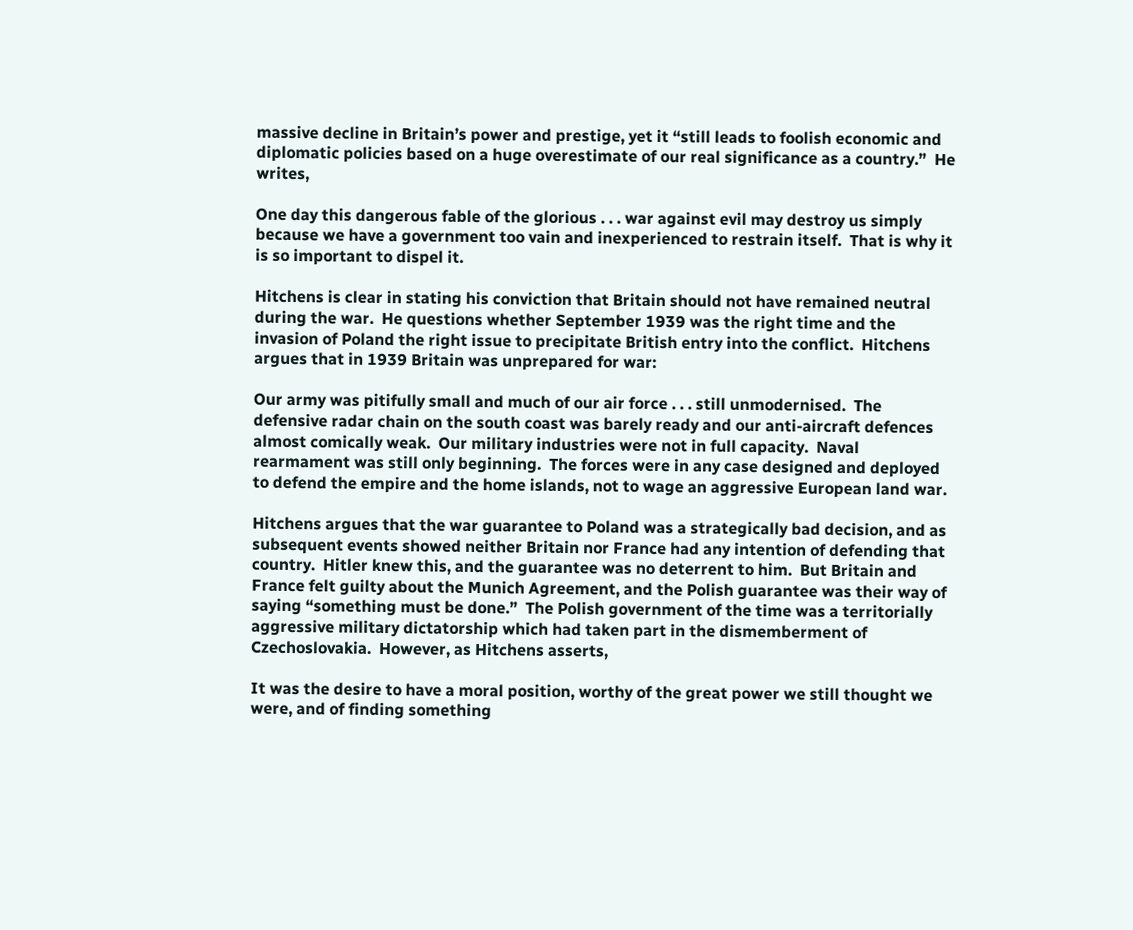massive decline in Britain’s power and prestige, yet it “still leads to foolish economic and diplomatic policies based on a huge overestimate of our real significance as a country.”  He writes,

One day this dangerous fable of the glorious . . . war against evil may destroy us simply because we have a government too vain and inexperienced to restrain itself.  That is why it is so important to dispel it.

Hitchens is clear in stating his conviction that Britain should not have remained neutral during the war.  He questions whether September 1939 was the right time and the invasion of Poland the right issue to precipitate British entry into the conflict.  Hitchens argues that in 1939 Britain was unprepared for war:

Our army was pitifully small and much of our air force . . . still unmodernised.  The defensive radar chain on the south coast was barely ready and our anti-aircraft defences almost comically weak.  Our military industries were not in full capacity.  Naval rearmament was still only beginning.  The forces were in any case designed and deployed to defend the empire and the home islands, not to wage an aggressive European land war.

Hitchens argues that the war guarantee to Poland was a strategically bad decision, and as subsequent events showed neither Britain nor France had any intention of defending that country.  Hitler knew this, and the guarantee was no deterrent to him.  But Britain and France felt guilty about the Munich Agreement, and the Polish guarantee was their way of saying “something must be done.”  The Polish government of the time was a territorially aggressive military dictatorship which had taken part in the dismemberment of Czechoslovakia.  However, as Hitchens asserts,

It was the desire to have a moral position, worthy of the great power we still thought we were, and of finding something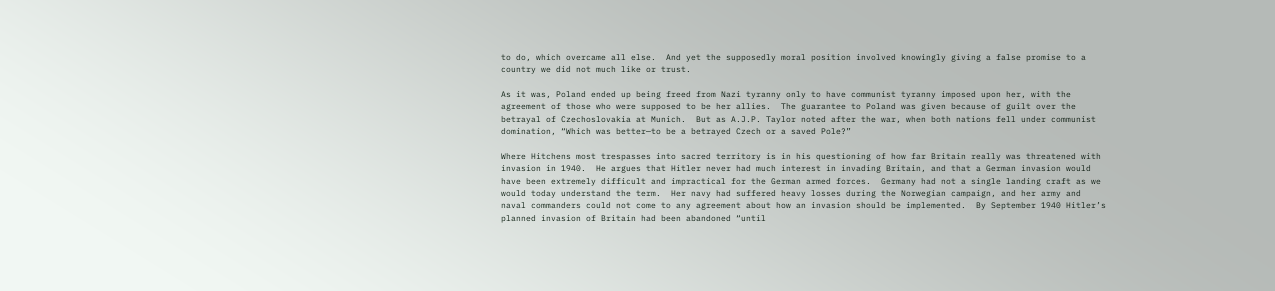to do, which overcame all else.  And yet the supposedly moral position involved knowingly giving a false promise to a country we did not much like or trust.

As it was, Poland ended up being freed from Nazi tyranny only to have communist tyranny imposed upon her, with the agreement of those who were supposed to be her allies.  The guarantee to Poland was given because of guilt over the betrayal of Czechoslovakia at Munich.  But as A.J.P. Taylor noted after the war, when both nations fell under communist domination, “Which was better—to be a betrayed Czech or a saved Pole?”

Where Hitchens most trespasses into sacred territory is in his questioning of how far Britain really was threatened with invasion in 1940.  He argues that Hitler never had much interest in invading Britain, and that a German invasion would have been extremely difficult and impractical for the German armed forces.  Germany had not a single landing craft as we would today understand the term.  Her navy had suffered heavy losses during the Norwegian campaign, and her army and naval commanders could not come to any agreement about how an invasion should be implemented.  By September 1940 Hitler’s planned invasion of Britain had been abandoned “until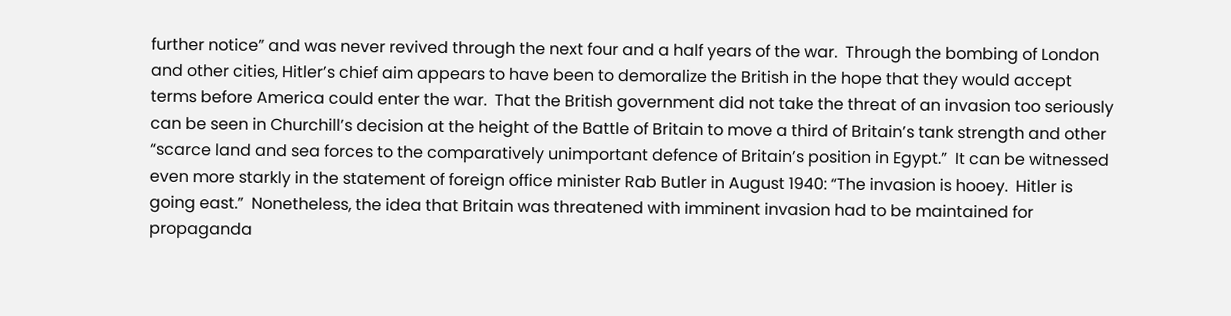further notice” and was never revived through the next four and a half years of the war.  Through the bombing of London and other cities, Hitler’s chief aim appears to have been to demoralize the British in the hope that they would accept terms before America could enter the war.  That the British government did not take the threat of an invasion too seriously can be seen in Churchill’s decision at the height of the Battle of Britain to move a third of Britain’s tank strength and other “scarce land and sea forces to the comparatively unimportant defence of Britain’s position in Egypt.”  It can be witnessed even more starkly in the statement of foreign office minister Rab Butler in August 1940: “The invasion is hooey.  Hitler is going east.”  Nonetheless, the idea that Britain was threatened with imminent invasion had to be maintained for propaganda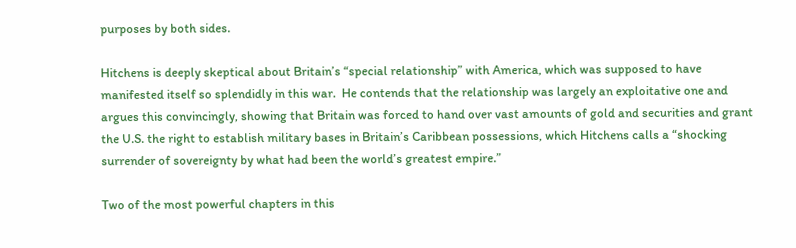purposes by both sides.

Hitchens is deeply skeptical about Britain’s “special relationship” with America, which was supposed to have manifested itself so splendidly in this war.  He contends that the relationship was largely an exploitative one and argues this convincingly, showing that Britain was forced to hand over vast amounts of gold and securities and grant the U.S. the right to establish military bases in Britain’s Caribbean possessions, which Hitchens calls a “shocking surrender of sovereignty by what had been the world’s greatest empire.”

Two of the most powerful chapters in this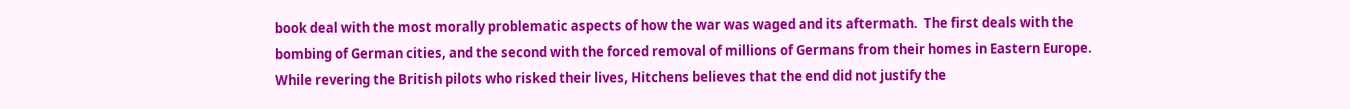book deal with the most morally problematic aspects of how the war was waged and its aftermath.  The first deals with the bombing of German cities, and the second with the forced removal of millions of Germans from their homes in Eastern Europe.  While revering the British pilots who risked their lives, Hitchens believes that the end did not justify the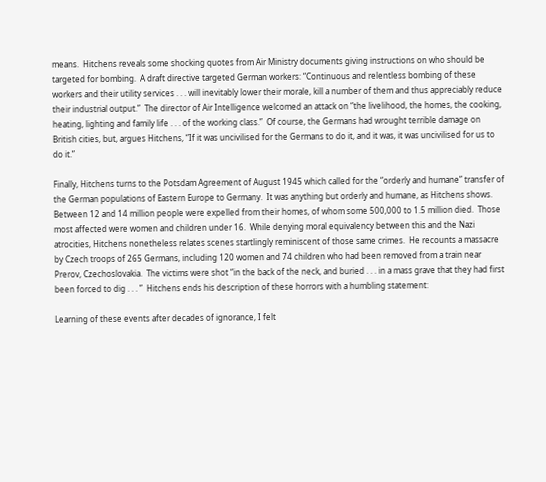means.  Hitchens reveals some shocking quotes from Air Ministry documents giving instructions on who should be targeted for bombing.  A draft directive targeted German workers: “Continuous and relentless bombing of these workers and their utility services . . . will inevitably lower their morale, kill a number of them and thus appreciably reduce their industrial output.”  The director of Air Intelligence welcomed an attack on “the livelihood, the homes, the cooking, heating, lighting and family life . . . of the working class.”  Of course, the Germans had wrought terrible damage on British cities, but, argues Hitchens, “If it was uncivilised for the Germans to do it, and it was, it was uncivilised for us to do it.”

Finally, Hitchens turns to the Potsdam Agreement of August 1945 which called for the “orderly and humane” transfer of the German populations of Eastern Europe to Germany.  It was anything but orderly and humane, as Hitchens shows.  Between 12 and 14 million people were expelled from their homes, of whom some 500,000 to 1.5 million died.  Those most affected were women and children under 16.  While denying moral equivalency between this and the Nazi atrocities, Hitchens nonetheless relates scenes startlingly reminiscent of those same crimes.  He recounts a massacre by Czech troops of 265 Germans, including 120 women and 74 children who had been removed from a train near Prerov, Czechoslovakia.  The victims were shot “in the back of the neck, and buried . . . in a mass grave that they had first been forced to dig . . . ”  Hitchens ends his description of these horrors with a humbling statement:

Learning of these events after decades of ignorance, I felt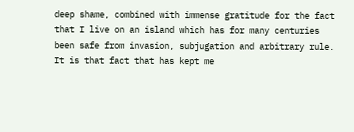deep shame, combined with immense gratitude for the fact that I live on an island which has for many centuries been safe from invasion, subjugation and arbitrary rule.  It is that fact that has kept me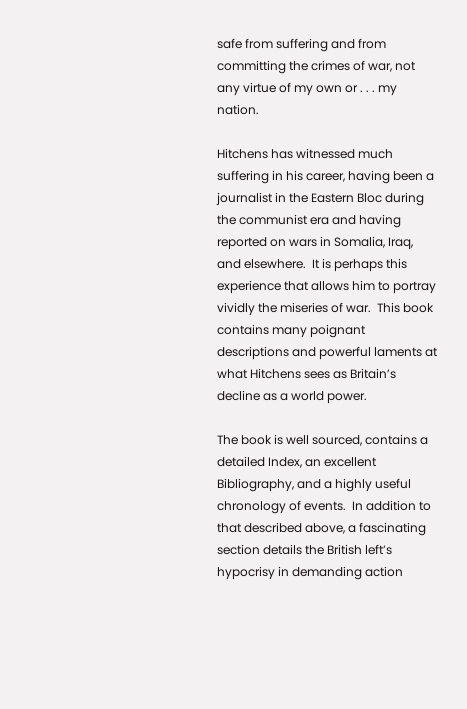safe from suffering and from committing the crimes of war, not any virtue of my own or . . . my nation.

Hitchens has witnessed much suffering in his career, having been a journalist in the Eastern Bloc during the communist era and having reported on wars in Somalia, Iraq, and elsewhere.  It is perhaps this experience that allows him to portray vividly the miseries of war.  This book contains many poignant descriptions and powerful laments at what Hitchens sees as Britain’s decline as a world power.

The book is well sourced, contains a detailed Index, an excellent Bibliography, and a highly useful chronology of events.  In addition to that described above, a fascinating section details the British left’s hypocrisy in demanding action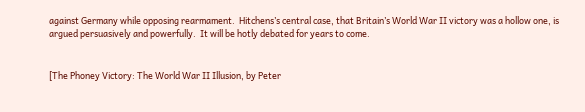against Germany while opposing rearmament.  Hitchens’s central case, that Britain’s World War II victory was a hollow one, is argued persuasively and powerfully.  It will be hotly debated for years to come.


[The Phoney Victory: The World War II Illusion, by Peter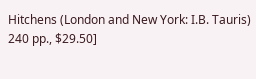Hitchens (London and New York: I.B. Tauris) 240 pp., $29.50]